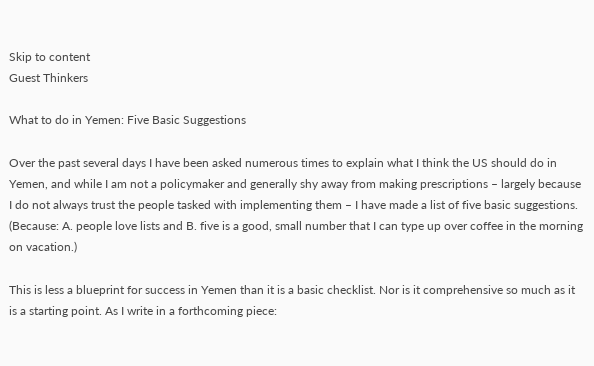Skip to content
Guest Thinkers

What to do in Yemen: Five Basic Suggestions

Over the past several days I have been asked numerous times to explain what I think the US should do in Yemen, and while I am not a policymaker and generally shy away from making prescriptions – largely because I do not always trust the people tasked with implementing them – I have made a list of five basic suggestions. (Because: A. people love lists and B. five is a good, small number that I can type up over coffee in the morning on vacation.)

This is less a blueprint for success in Yemen than it is a basic checklist. Nor is it comprehensive so much as it is a starting point. As I write in a forthcoming piece: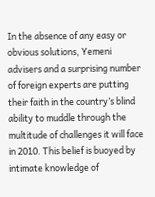In the absence of any easy or obvious solutions, Yemeni advisers and a surprising number of foreign experts are putting their faith in the country’s blind ability to muddle through the multitude of challenges it will face in 2010. This belief is buoyed by intimate knowledge of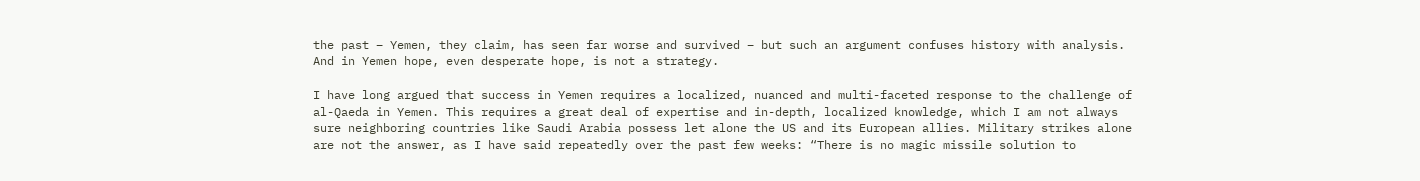the past – Yemen, they claim, has seen far worse and survived – but such an argument confuses history with analysis. And in Yemen hope, even desperate hope, is not a strategy.

I have long argued that success in Yemen requires a localized, nuanced and multi-faceted response to the challenge of al-Qaeda in Yemen. This requires a great deal of expertise and in-depth, localized knowledge, which I am not always sure neighboring countries like Saudi Arabia possess let alone the US and its European allies. Military strikes alone are not the answer, as I have said repeatedly over the past few weeks: “There is no magic missile solution to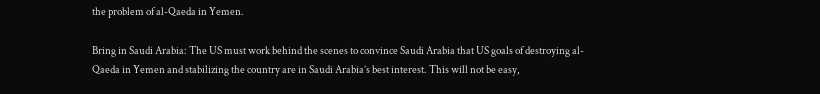the problem of al-Qaeda in Yemen.

Bring in Saudi Arabia: The US must work behind the scenes to convince Saudi Arabia that US goals of destroying al-Qaeda in Yemen and stabilizing the country are in Saudi Arabia’s best interest. This will not be easy,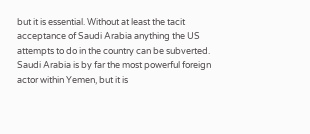but it is essential. Without at least the tacit acceptance of Saudi Arabia anything the US attempts to do in the country can be subverted. Saudi Arabia is by far the most powerful foreign actor within Yemen, but it is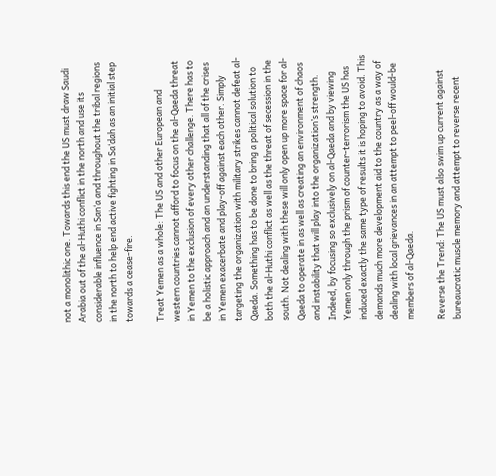not a monolithic one. Towards this end the US must draw Saudi Arabia out of the al-Huthi conflict in the north and use its considerable influence in San‘a and throughout the tribal regions in the north to help end active fighting in Sa‘dah as an initial step towards a cease-fire.

Treat Yemen as a whole: The US and other European and western countries cannot afford to focus on the al-Qaeda threat in Yemen to the exclusion of every other challenge. There has to be a holistic approach and an understanding that all of the crises in Yemen exacerbate and play-off against each other. Simply targeting the organization with military strikes cannot defeat al-Qaeda. Something has to be done to bring a political solution to both the al-Huthi conflict as well as the threat of secession in the south. Not dealing with these will only open up more space for al-Qaeda to operate in as well as creating an environment of chaos and instability that will play into the organization’s strength. Indeed, by focusing so exclusively on al-Qaeda and by viewing Yemen only through the prism of counter-terrorism the US has induced exactly the same type of results it is hoping to avoid. This demands much more development aid to the country as a way of dealing with local grievances in an attempt to peel-off would-be members of al-Qaeda.

Reverse the Trend: The US must also swim up current against bureaucratic muscle memory and attempt to reverse recent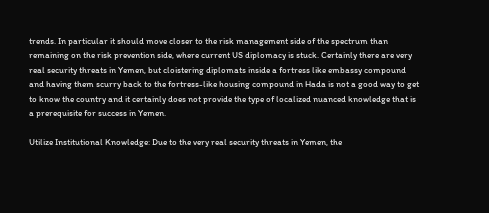trends. In particular it should move closer to the risk management side of the spectrum than remaining on the risk prevention side, where current US diplomacy is stuck. Certainly there are very real security threats in Yemen, but cloistering diplomats inside a fortress like embassy compound and having them scurry back to the fortress-like housing compound in Hada is not a good way to get to know the country and it certainly does not provide the type of localized nuanced knowledge that is a prerequisite for success in Yemen.

Utilize Institutional Knowledge: Due to the very real security threats in Yemen, the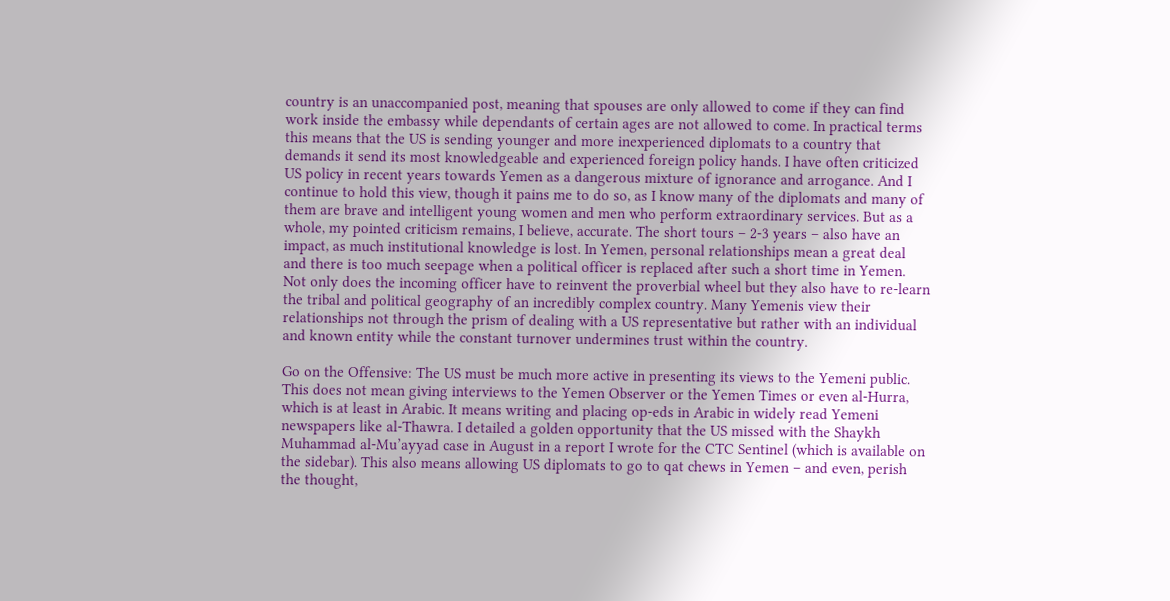country is an unaccompanied post, meaning that spouses are only allowed to come if they can find work inside the embassy while dependants of certain ages are not allowed to come. In practical terms this means that the US is sending younger and more inexperienced diplomats to a country that demands it send its most knowledgeable and experienced foreign policy hands. I have often criticized US policy in recent years towards Yemen as a dangerous mixture of ignorance and arrogance. And I continue to hold this view, though it pains me to do so, as I know many of the diplomats and many of them are brave and intelligent young women and men who perform extraordinary services. But as a whole, my pointed criticism remains, I believe, accurate. The short tours – 2-3 years – also have an impact, as much institutional knowledge is lost. In Yemen, personal relationships mean a great deal and there is too much seepage when a political officer is replaced after such a short time in Yemen. Not only does the incoming officer have to reinvent the proverbial wheel but they also have to re-learn the tribal and political geography of an incredibly complex country. Many Yemenis view their relationships not through the prism of dealing with a US representative but rather with an individual and known entity while the constant turnover undermines trust within the country.

Go on the Offensive: The US must be much more active in presenting its views to the Yemeni public. This does not mean giving interviews to the Yemen Observer or the Yemen Times or even al-Hurra, which is at least in Arabic. It means writing and placing op-eds in Arabic in widely read Yemeni newspapers like al-Thawra. I detailed a golden opportunity that the US missed with the Shaykh Muhammad al-Mu’ayyad case in August in a report I wrote for the CTC Sentinel (which is available on the sidebar). This also means allowing US diplomats to go to qat chews in Yemen – and even, perish the thought,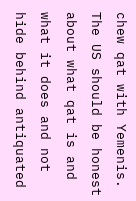chew qat with Yemenis. The US should be honest about what qat is and what it does and not hide behind antiquated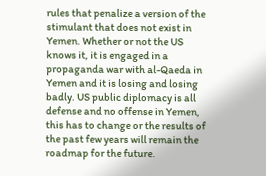rules that penalize a version of the stimulant that does not exist in Yemen. Whether or not the US knows it, it is engaged in a propaganda war with al-Qaeda in Yemen and it is losing and losing badly. US public diplomacy is all defense and no offense in Yemen, this has to change or the results of the past few years will remain the roadmap for the future.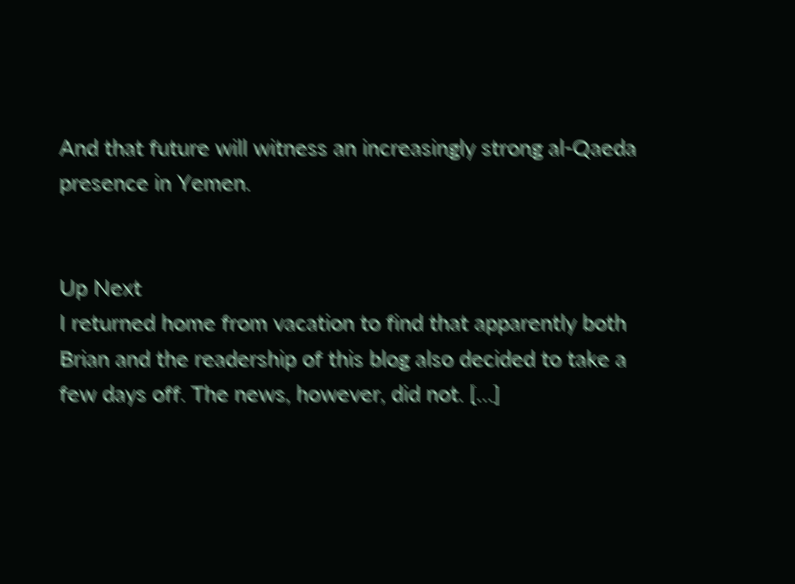And that future will witness an increasingly strong al-Qaeda presence in Yemen.


Up Next
I returned home from vacation to find that apparently both Brian and the readership of this blog also decided to take a few days off. The news, however, did not. […]